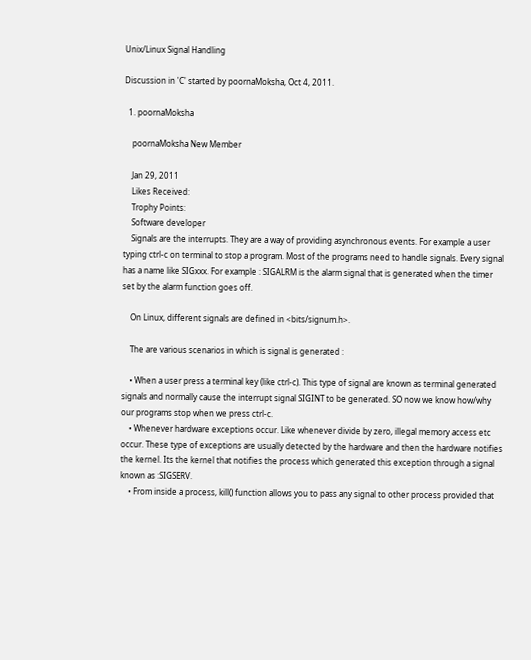Unix/Linux Signal Handling

Discussion in 'C' started by poornaMoksha, Oct 4, 2011.

  1. poornaMoksha

    poornaMoksha New Member

    Jan 29, 2011
    Likes Received:
    Trophy Points:
    Software developer
    Signals are the interrupts. They are a way of providing asynchronous events. For example a user typing ctrl-c on terminal to stop a program. Most of the programs need to handle signals. Every signal has a name like SIGxxx. For example : SIGALRM is the alarm signal that is generated when the timer set by the alarm function goes off.

    On Linux, different signals are defined in <bits/signum.h>.

    The are various scenarios in which is signal is generated :

    • When a user press a terminal key (like ctrl-c). This type of signal are known as terminal generated signals and normally cause the interrupt signal SIGINT to be generated. SO now we know how/why our programs stop when we press ctrl-c.
    • Whenever hardware exceptions occur. Like whenever divide by zero, illegal memory access etc occur. These type of exceptions are usually detected by the hardware and then the hardware notifies the kernel. Its the kernel that notifies the process which generated this exception through a signal known as :SIGSERV.
    • From inside a process, kill() function allows you to pass any signal to other process provided that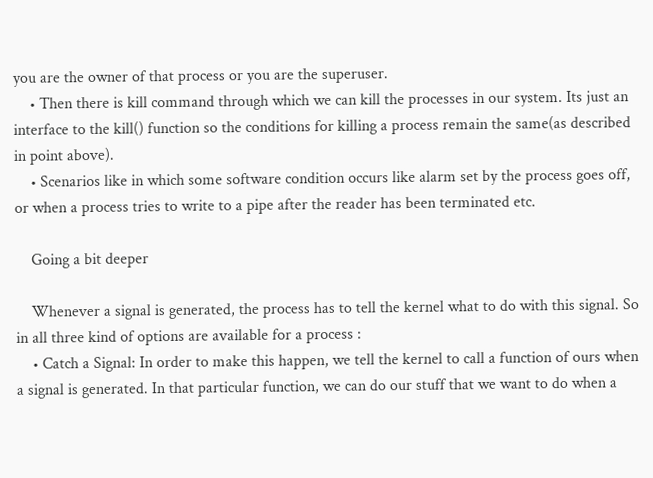you are the owner of that process or you are the superuser.
    • Then there is kill command through which we can kill the processes in our system. Its just an interface to the kill() function so the conditions for killing a process remain the same(as described in point above).
    • Scenarios like in which some software condition occurs like alarm set by the process goes off, or when a process tries to write to a pipe after the reader has been terminated etc.

    Going a bit deeper

    Whenever a signal is generated, the process has to tell the kernel what to do with this signal. So in all three kind of options are available for a process :
    • Catch a Signal: In order to make this happen, we tell the kernel to call a function of ours when a signal is generated. In that particular function, we can do our stuff that we want to do when a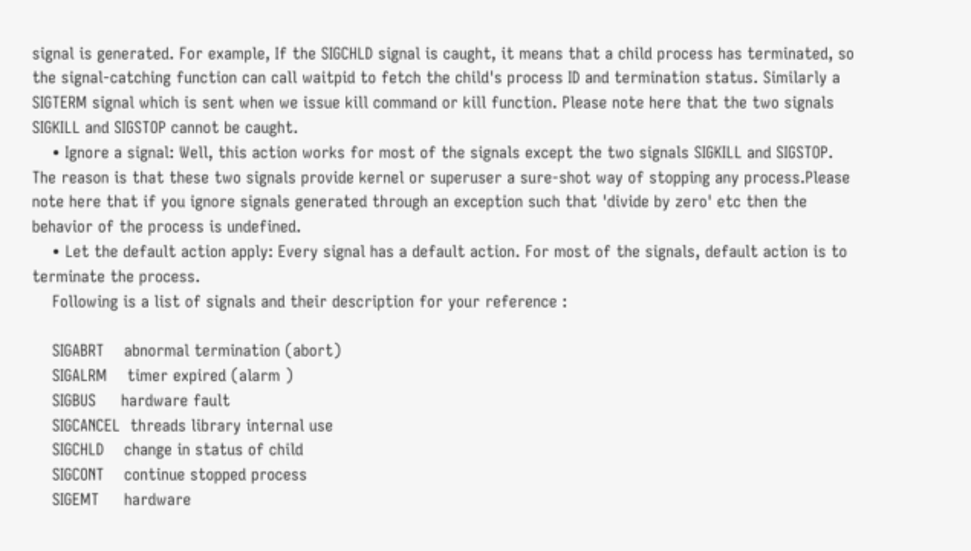signal is generated. For example, If the SIGCHLD signal is caught, it means that a child process has terminated, so the signal-catching function can call waitpid to fetch the child's process ID and termination status. Similarly a SIGTERM signal which is sent when we issue kill command or kill function. Please note here that the two signals SIGKILL and SIGSTOP cannot be caught.
    • Ignore a signal: Well, this action works for most of the signals except the two signals SIGKILL and SIGSTOP. The reason is that these two signals provide kernel or superuser a sure-shot way of stopping any process.Please note here that if you ignore signals generated through an exception such that 'divide by zero' etc then the behavior of the process is undefined.
    • Let the default action apply: Every signal has a default action. For most of the signals, default action is to terminate the process.
    Following is a list of signals and their description for your reference :

    SIGABRT    abnormal termination (abort)
    SIGALRM    timer expired (alarm )
    SIGBUS     hardware fault
    SIGCANCEL  threads library internal use
    SIGCHLD    change in status of child
    SIGCONT    continue stopped process
    SIGEMT     hardware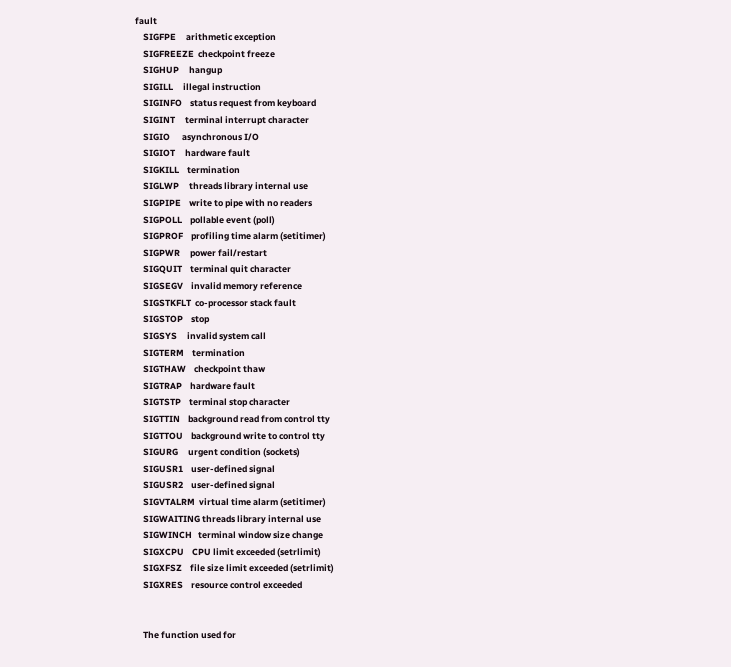fault
    SIGFPE     arithmetic exception
    SIGFREEZE  checkpoint freeze
    SIGHUP     hangup
    SIGILL     illegal instruction
    SIGINFO    status request from keyboard
    SIGINT     terminal interrupt character
    SIGIO      asynchronous I/O
    SIGIOT     hardware fault
    SIGKILL    termination
    SIGLWP     threads library internal use
    SIGPIPE    write to pipe with no readers
    SIGPOLL    pollable event (poll)
    SIGPROF    profiling time alarm (setitimer)
    SIGPWR     power fail/restart
    SIGQUIT    terminal quit character
    SIGSEGV    invalid memory reference
    SIGSTKFLT  co-processor stack fault
    SIGSTOP    stop
    SIGSYS     invalid system call
    SIGTERM    termination
    SIGTHAW    checkpoint thaw
    SIGTRAP    hardware fault
    SIGTSTP    terminal stop character
    SIGTTIN    background read from control tty
    SIGTTOU    background write to control tty
    SIGURG     urgent condition (sockets)
    SIGUSR1    user-defined signal
    SIGUSR2    user-defined signal
    SIGVTALRM  virtual time alarm (setitimer)
    SIGWAITING threads library internal use
    SIGWINCH   terminal window size change
    SIGXCPU    CPU limit exceeded (setrlimit)
    SIGXFSZ    file size limit exceeded (setrlimit)
    SIGXRES    resource control exceeded


    The function used for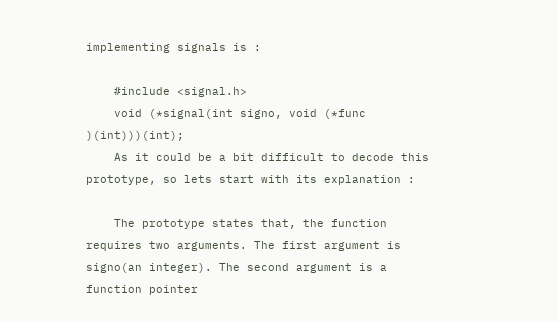implementing signals is :

    #include <signal.h>
    void (*signal(int signo, void (*func )(int)))(int);
    As it could be a bit difficult to decode this prototype, so lets start with its explanation :

    The prototype states that, the function requires two arguments. The first argument is signo(an integer). The second argument is a function pointer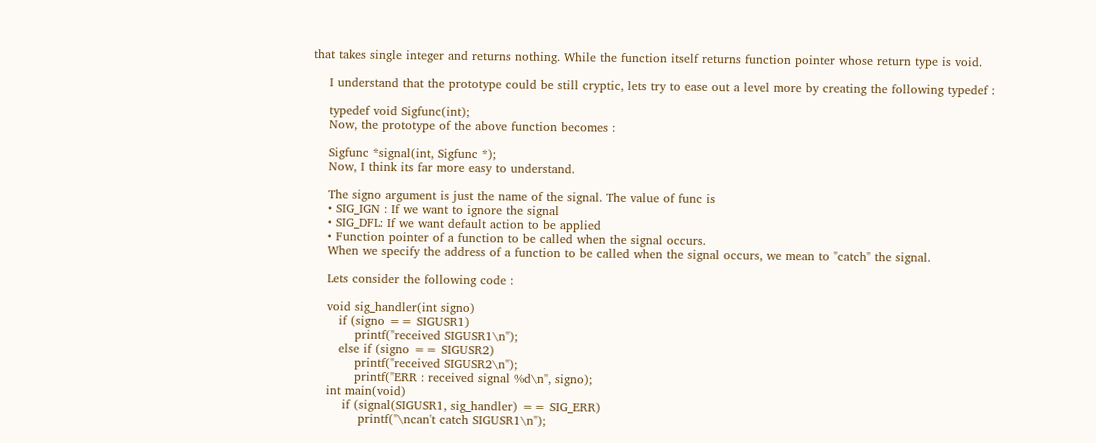that takes single integer and returns nothing. While the function itself returns function pointer whose return type is void.

    I understand that the prototype could be still cryptic, lets try to ease out a level more by creating the following typedef :

    typedef void Sigfunc(int);
    Now, the prototype of the above function becomes :

    Sigfunc *signal(int, Sigfunc *);
    Now, I think its far more easy to understand.

    The signo argument is just the name of the signal. The value of func is
    • SIG_IGN : If we want to ignore the signal
    • SIG_DFL: If we want default action to be applied
    • Function pointer of a function to be called when the signal occurs.
    When we specify the address of a function to be called when the signal occurs, we mean to "catch" the signal.

    Lets consider the following code :

    void sig_handler(int signo)
       if (signo == SIGUSR1)
           printf("received SIGUSR1\n");
       else if (signo == SIGUSR2)
           printf("received SIGUSR2\n");
           printf("ERR : received signal %d\n", signo);
    int main(void)
        if (signal(SIGUSR1, sig_handler) == SIG_ERR)
            printf("\ncan't catch SIGUSR1\n");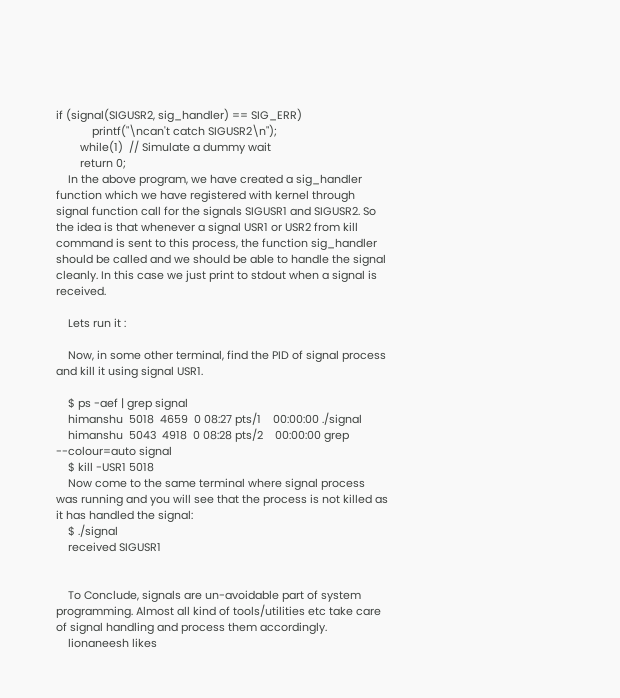if (signal(SIGUSR2, sig_handler) == SIG_ERR)
            printf("\ncan't catch SIGUSR2\n");
        while(1)  // Simulate a dummy wait
        return 0;
    In the above program, we have created a sig_handler function which we have registered with kernel through signal function call for the signals SIGUSR1 and SIGUSR2. So the idea is that whenever a signal USR1 or USR2 from kill command is sent to this process, the function sig_handler should be called and we should be able to handle the signal cleanly. In this case we just print to stdout when a signal is received.

    Lets run it :

    Now, in some other terminal, find the PID of signal process and kill it using signal USR1.

    $ ps -aef | grep signal
    himanshu  5018  4659  0 08:27 pts/1    00:00:00 ./signal
    himanshu  5043  4918  0 08:28 pts/2    00:00:00 grep --colour=auto signal
    $ kill -USR1 5018
    Now come to the same terminal where signal process was running and you will see that the process is not killed as it has handled the signal:
    $ ./signal
    received SIGUSR1


    To Conclude, signals are un-avoidable part of system programming. Almost all kind of tools/utilities etc take care of signal handling and process them accordingly.
    lionaneesh likes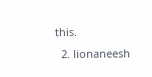this.
  2. lionaneesh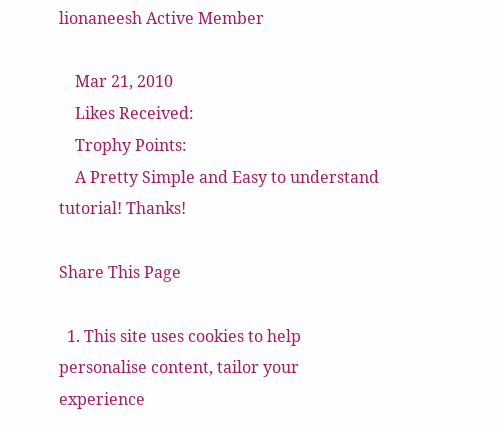lionaneesh Active Member

    Mar 21, 2010
    Likes Received:
    Trophy Points:
    A Pretty Simple and Easy to understand tutorial! Thanks!

Share This Page

  1. This site uses cookies to help personalise content, tailor your experience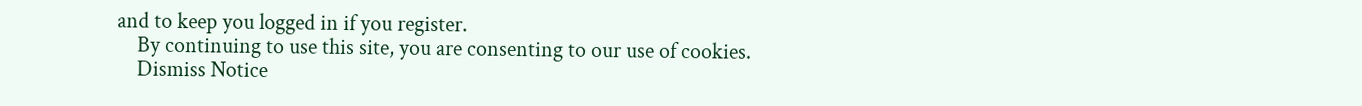and to keep you logged in if you register.
    By continuing to use this site, you are consenting to our use of cookies.
    Dismiss Notice